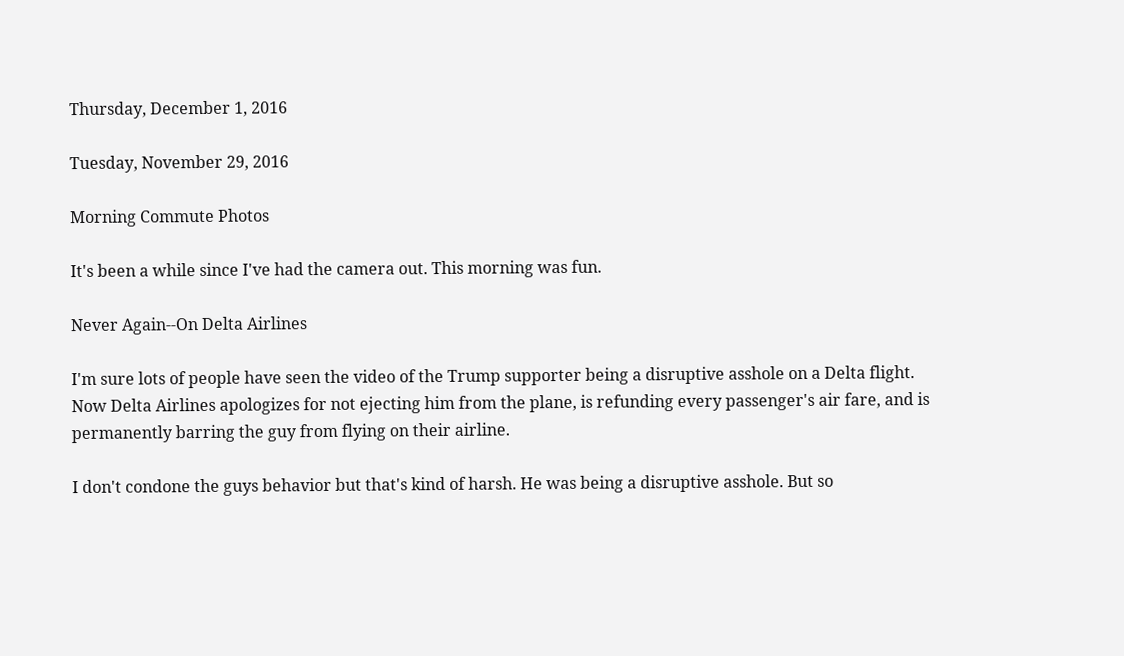Thursday, December 1, 2016

Tuesday, November 29, 2016

Morning Commute Photos

It's been a while since I've had the camera out. This morning was fun.

Never Again--On Delta Airlines

I'm sure lots of people have seen the video of the Trump supporter being a disruptive asshole on a Delta flight. Now Delta Airlines apologizes for not ejecting him from the plane, is refunding every passenger's air fare, and is permanently barring the guy from flying on their airline.

I don't condone the guys behavior but that's kind of harsh. He was being a disruptive asshole. But so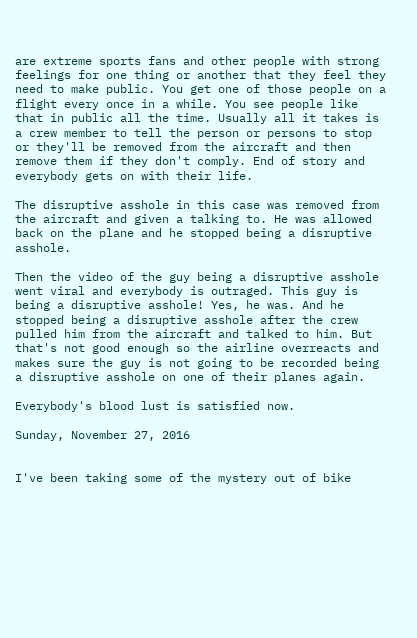are extreme sports fans and other people with strong feelings for one thing or another that they feel they need to make public. You get one of those people on a flight every once in a while. You see people like that in public all the time. Usually all it takes is a crew member to tell the person or persons to stop or they'll be removed from the aircraft and then remove them if they don't comply. End of story and everybody gets on with their life.

The disruptive asshole in this case was removed from the aircraft and given a talking to. He was allowed back on the plane and he stopped being a disruptive asshole.

Then the video of the guy being a disruptive asshole went viral and everybody is outraged. This guy is being a disruptive asshole! Yes, he was. And he stopped being a disruptive asshole after the crew pulled him from the aircraft and talked to him. But that's not good enough so the airline overreacts and makes sure the guy is not going to be recorded being a disruptive asshole on one of their planes again.

Everybody's blood lust is satisfied now.

Sunday, November 27, 2016


I've been taking some of the mystery out of bike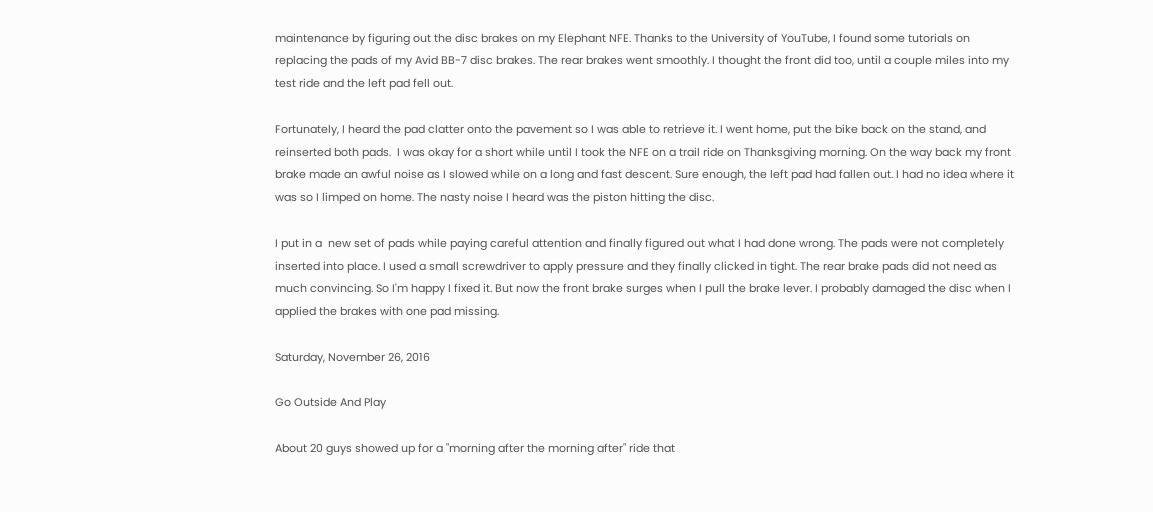maintenance by figuring out the disc brakes on my Elephant NFE. Thanks to the University of YouTube, I found some tutorials on replacing the pads of my Avid BB-7 disc brakes. The rear brakes went smoothly. I thought the front did too, until a couple miles into my test ride and the left pad fell out.

Fortunately, I heard the pad clatter onto the pavement so I was able to retrieve it. I went home, put the bike back on the stand, and reinserted both pads.  I was okay for a short while until I took the NFE on a trail ride on Thanksgiving morning. On the way back my front brake made an awful noise as I slowed while on a long and fast descent. Sure enough, the left pad had fallen out. I had no idea where it was so I limped on home. The nasty noise I heard was the piston hitting the disc.

I put in a  new set of pads while paying careful attention and finally figured out what I had done wrong. The pads were not completely inserted into place. I used a small screwdriver to apply pressure and they finally clicked in tight. The rear brake pads did not need as much convincing. So I'm happy I fixed it. But now the front brake surges when I pull the brake lever. I probably damaged the disc when I applied the brakes with one pad missing.

Saturday, November 26, 2016

Go Outside And Play

About 20 guys showed up for a "morning after the morning after" ride that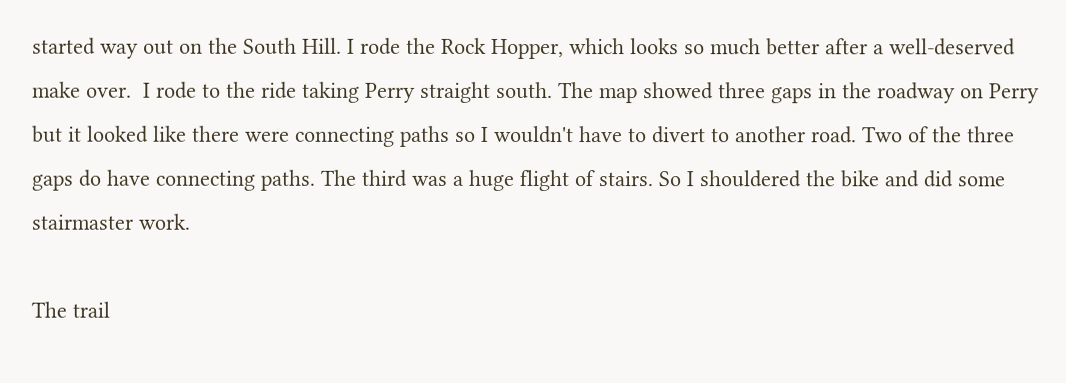started way out on the South Hill. I rode the Rock Hopper, which looks so much better after a well-deserved make over.  I rode to the ride taking Perry straight south. The map showed three gaps in the roadway on Perry but it looked like there were connecting paths so I wouldn't have to divert to another road. Two of the three gaps do have connecting paths. The third was a huge flight of stairs. So I shouldered the bike and did some stairmaster work.

The trail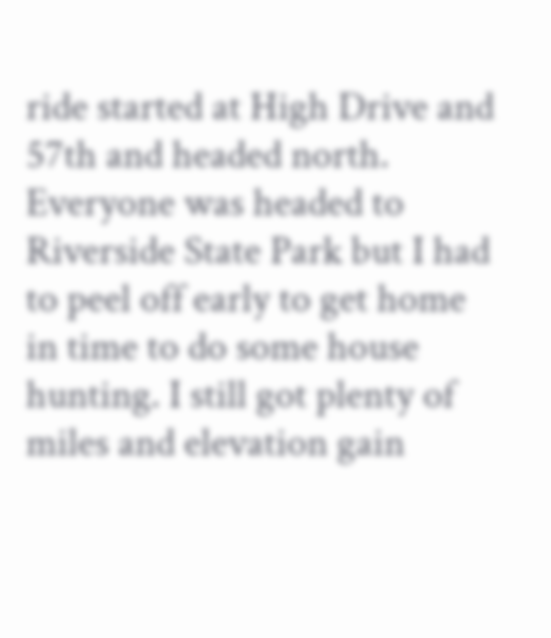ride started at High Drive and 57th and headed north. Everyone was headed to Riverside State Park but I had to peel off early to get home in time to do some house hunting. I still got plenty of miles and elevation gain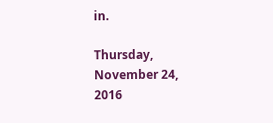in.

Thursday, November 24, 2016